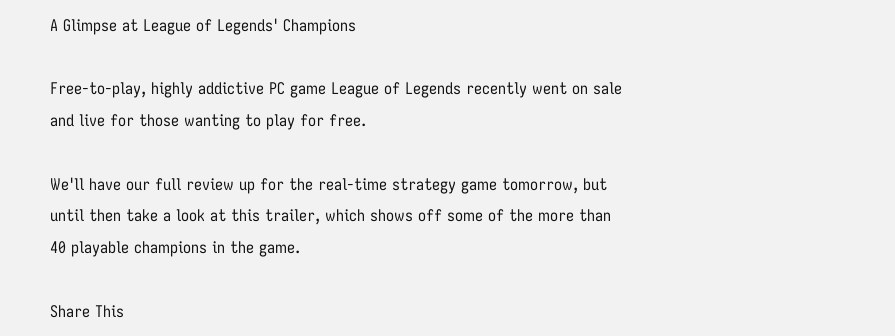A Glimpse at League of Legends' Champions

Free-to-play, highly addictive PC game League of Legends recently went on sale and live for those wanting to play for free.

We'll have our full review up for the real-time strategy game tomorrow, but until then take a look at this trailer, which shows off some of the more than 40 playable champions in the game.

Share This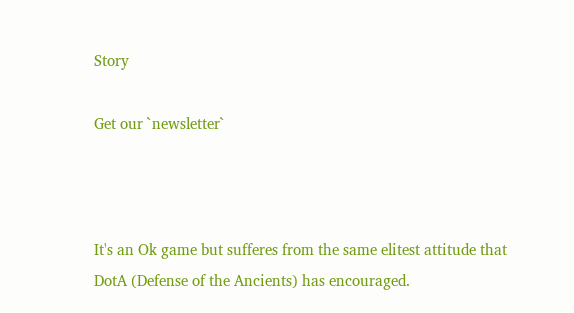Story

Get our `newsletter`



It's an Ok game but sufferes from the same elitest attitude that DotA (Defense of the Ancients) has encouraged.